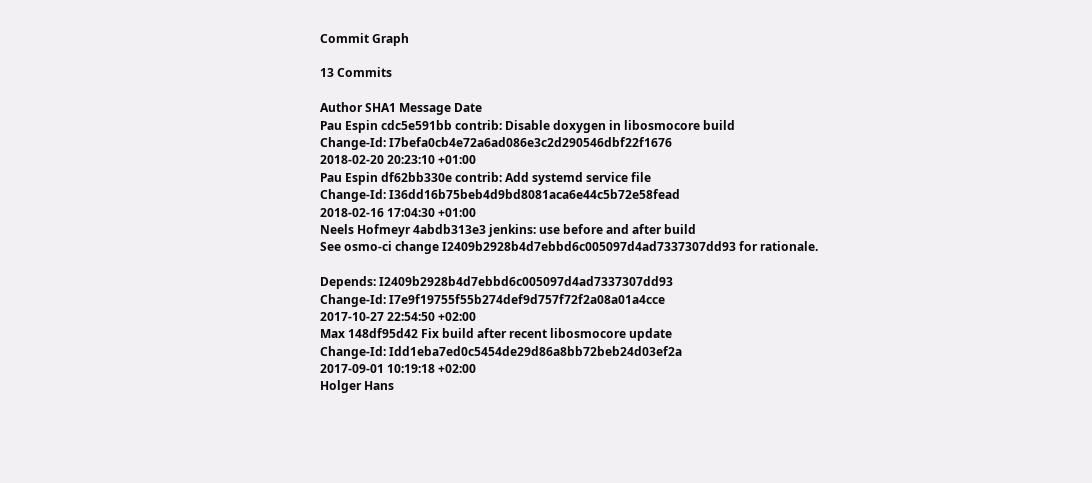Commit Graph

13 Commits

Author SHA1 Message Date
Pau Espin cdc5e591bb contrib: Disable doxygen in libosmocore build
Change-Id: I7befa0cb4e72a6ad086e3c2d290546dbf22f1676
2018-02-20 20:23:10 +01:00
Pau Espin df62bb330e contrib: Add systemd service file
Change-Id: I36dd16b75beb4d9bd8081aca6e44c5b72e58fead
2018-02-16 17:04:30 +01:00
Neels Hofmeyr 4abdb313e3 jenkins: use before and after build
See osmo-ci change I2409b2928b4d7ebbd6c005097d4ad7337307dd93 for rationale.

Depends: I2409b2928b4d7ebbd6c005097d4ad7337307dd93
Change-Id: I7e9f19755f55b274def9d757f72f2a08a01a4cce
2017-10-27 22:54:50 +02:00
Max 148df95d42 Fix build after recent libosmocore update
Change-Id: Idd1eba7ed0c5454de29d86a8bb72beb24d03ef2a
2017-09-01 10:19:18 +02:00
Holger Hans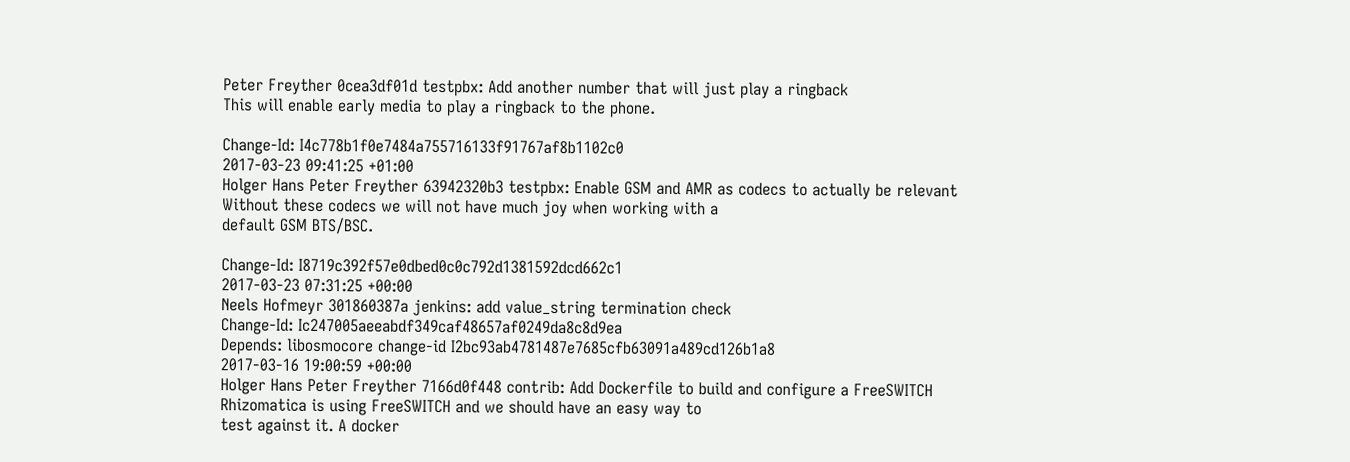Peter Freyther 0cea3df01d testpbx: Add another number that will just play a ringback
This will enable early media to play a ringback to the phone.

Change-Id: I4c778b1f0e7484a755716133f91767af8b1102c0
2017-03-23 09:41:25 +01:00
Holger Hans Peter Freyther 63942320b3 testpbx: Enable GSM and AMR as codecs to actually be relevant
Without these codecs we will not have much joy when working with a
default GSM BTS/BSC.

Change-Id: I8719c392f57e0dbed0c0c792d1381592dcd662c1
2017-03-23 07:31:25 +00:00
Neels Hofmeyr 301860387a jenkins: add value_string termination check
Change-Id: Ic247005aeeabdf349caf48657af0249da8c8d9ea
Depends: libosmocore change-id I2bc93ab4781487e7685cfb63091a489cd126b1a8
2017-03-16 19:00:59 +00:00
Holger Hans Peter Freyther 7166d0f448 contrib: Add Dockerfile to build and configure a FreeSWITCH
Rhizomatica is using FreeSWITCH and we should have an easy way to
test against it. A docker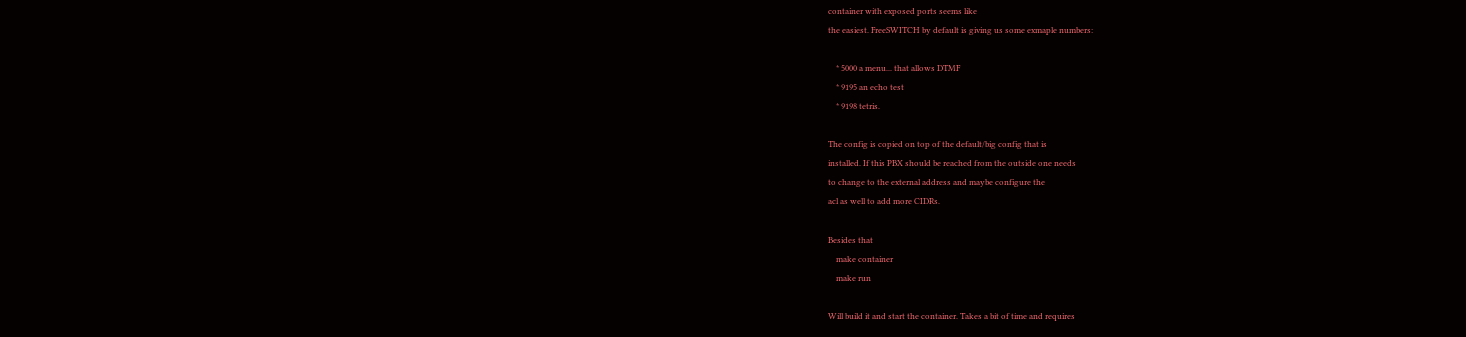container with exposed ports seems like
the easiest. FreeSWITCH by default is giving us some exmaple numbers:

    * 5000 a menu... that allows DTMF
    * 9195 an echo test
    * 9198 tetris.

The config is copied on top of the default/big config that is
installed. If this PBX should be reached from the outside one needs
to change to the external address and maybe configure the
acl as well to add more CIDRs.

Besides that
    make container
    make run

Will build it and start the container. Takes a bit of time and requires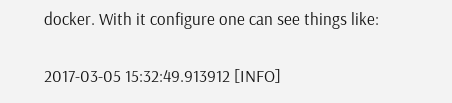docker. With it configure one can see things like:

2017-03-05 15:32:49.913912 [INFO]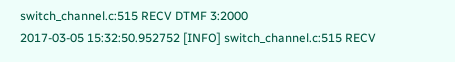switch_channel.c:515 RECV DTMF 3:2000
2017-03-05 15:32:50.952752 [INFO] switch_channel.c:515 RECV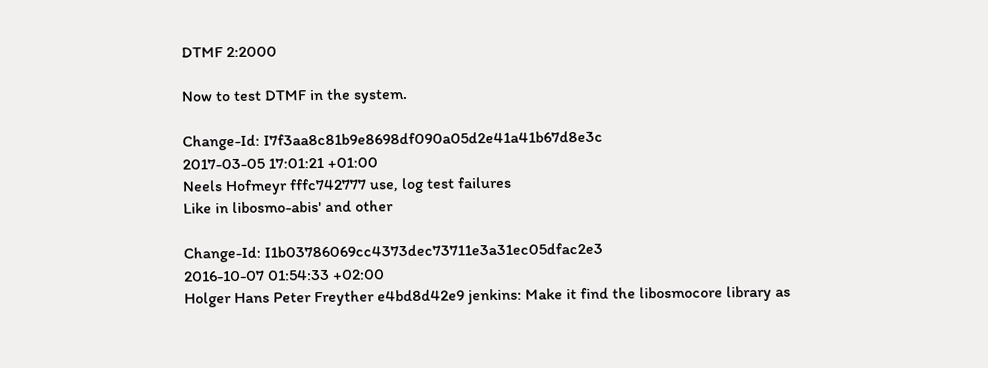DTMF 2:2000

Now to test DTMF in the system.

Change-Id: I7f3aa8c81b9e8698df090a05d2e41a41b67d8e3c
2017-03-05 17:01:21 +01:00
Neels Hofmeyr fffc742777 use, log test failures
Like in libosmo-abis' and other

Change-Id: I1b03786069cc4373dec73711e3a31ec05dfac2e3
2016-10-07 01:54:33 +02:00
Holger Hans Peter Freyther e4bd8d42e9 jenkins: Make it find the libosmocore library as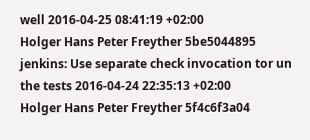well 2016-04-25 08:41:19 +02:00
Holger Hans Peter Freyther 5be5044895 jenkins: Use separate check invocation tor un the tests 2016-04-24 22:35:13 +02:00
Holger Hans Peter Freyther 5f4c6f3a04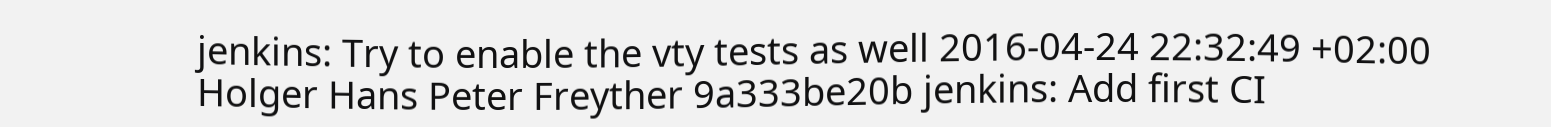jenkins: Try to enable the vty tests as well 2016-04-24 22:32:49 +02:00
Holger Hans Peter Freyther 9a333be20b jenkins: Add first CI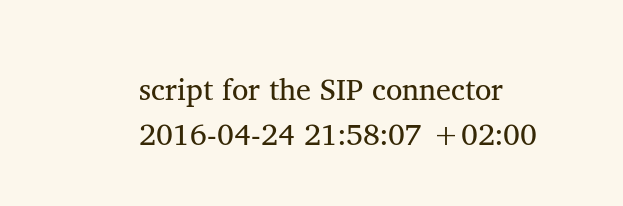script for the SIP connector 2016-04-24 21:58:07 +02:00